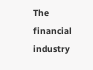The financial industry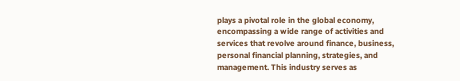plays a pivotal role in the global economy, encompassing a wide range of activities and services that revolve around finance, business, personal financial planning, strategies, and management. This industry serves as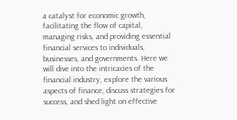a catalyst for economic growth, facilitating the flow of capital, managing risks, and providing essential financial services to individuals, businesses, and governments. Here we will dive into the intricacies of the financial industry, explore the various aspects of finance, discuss strategies for success, and shed light on effective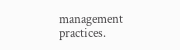management practices.